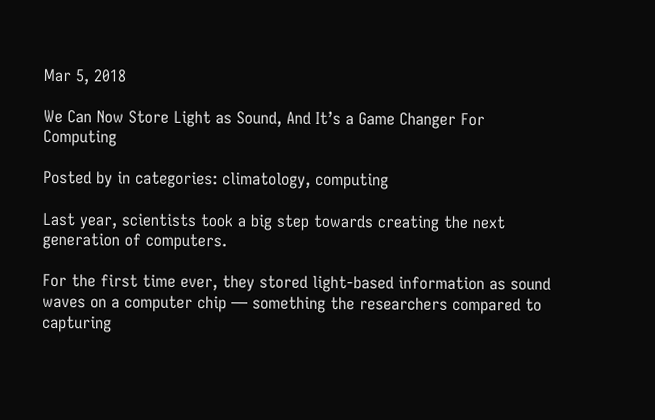Mar 5, 2018

We Can Now Store Light as Sound, And It’s a Game Changer For Computing

Posted by in categories: climatology, computing

Last year, scientists took a big step towards creating the next generation of computers.

For the first time ever, they stored light-based information as sound waves on a computer chip — something the researchers compared to capturing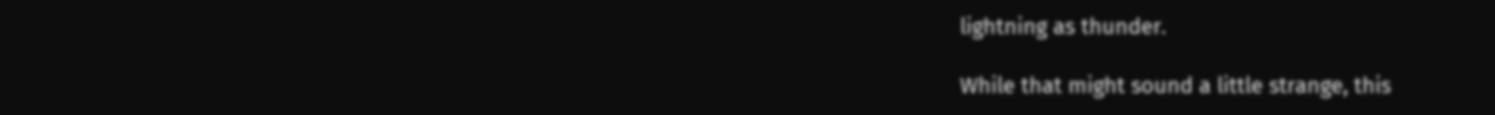lightning as thunder.

While that might sound a little strange, this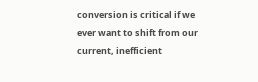conversion is critical if we ever want to shift from our current, inefficient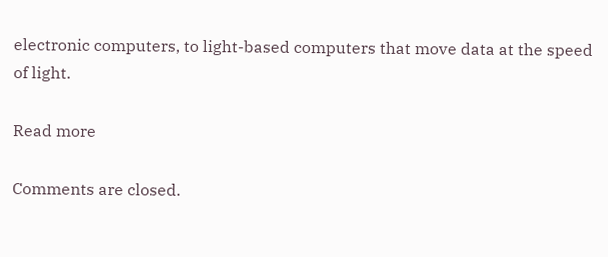electronic computers, to light-based computers that move data at the speed of light.

Read more

Comments are closed.